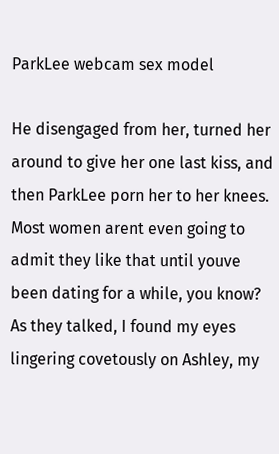ParkLee webcam sex model

He disengaged from her, turned her around to give her one last kiss, and then ParkLee porn her to her knees. Most women arent even going to admit they like that until youve been dating for a while, you know? As they talked, I found my eyes lingering covetously on Ashley, my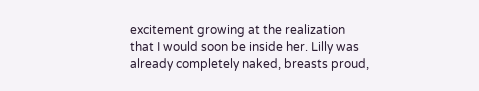excitement growing at the realization that I would soon be inside her. Lilly was already completely naked, breasts proud,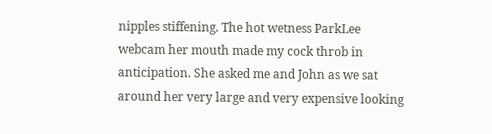nipples stiffening. The hot wetness ParkLee webcam her mouth made my cock throb in anticipation. She asked me and John as we sat around her very large and very expensive looking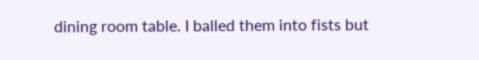dining room table. I balled them into fists but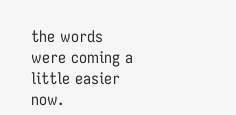the words were coming a little easier now.